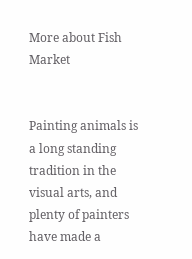More about Fish Market


Painting animals is a long standing tradition in the visual arts, and plenty of painters have made a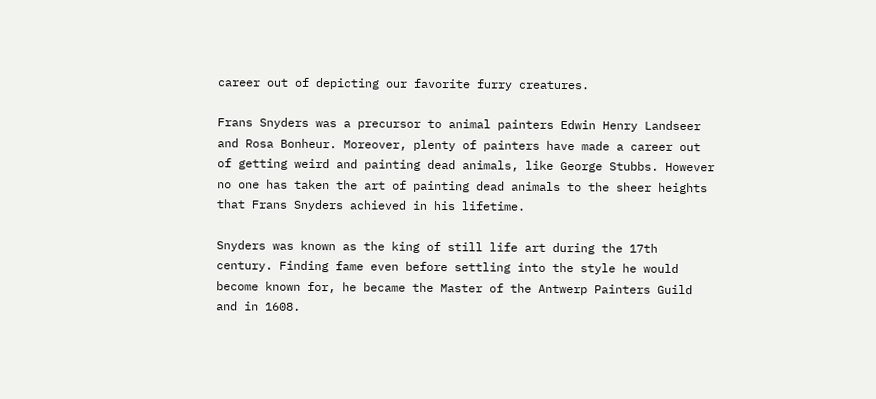career out of depicting our favorite furry creatures.

Frans Snyders was a precursor to animal painters Edwin Henry Landseer and Rosa Bonheur. Moreover, plenty of painters have made a career out of getting weird and painting dead animals, like George Stubbs. However no one has taken the art of painting dead animals to the sheer heights that Frans Snyders achieved in his lifetime.

Snyders was known as the king of still life art during the 17th century. Finding fame even before settling into the style he would become known for, he became the Master of the Antwerp Painters Guild and in 1608.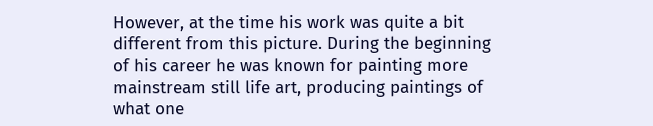However, at the time his work was quite a bit different from this picture. During the beginning of his career he was known for painting more mainstream still life art, producing paintings of what one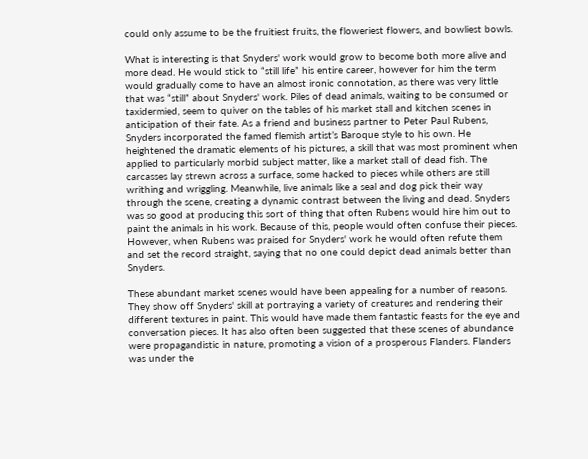could only assume to be the fruitiest fruits, the floweriest flowers, and bowliest bowls.

What is interesting is that Snyders' work would grow to become both more alive and more dead. He would stick to “still life” his entire career, however for him the term would gradually come to have an almost ironic connotation, as there was very little that was “still” about Snyders' work. Piles of dead animals, waiting to be consumed or taxidermied, seem to quiver on the tables of his market stall and kitchen scenes in anticipation of their fate. As a friend and business partner to Peter Paul Rubens, Snyders incorporated the famed flemish artist’s Baroque style to his own. He heightened the dramatic elements of his pictures, a skill that was most prominent when applied to particularly morbid subject matter, like a market stall of dead fish. The carcasses lay strewn across a surface, some hacked to pieces while others are still writhing and wriggling. Meanwhile, live animals like a seal and dog pick their way through the scene, creating a dynamic contrast between the living and dead. Snyders was so good at producing this sort of thing that often Rubens would hire him out to paint the animals in his work. Because of this, people would often confuse their pieces. However, when Rubens was praised for Snyders' work he would often refute them and set the record straight, saying that no one could depict dead animals better than Snyders.

These abundant market scenes would have been appealing for a number of reasons. They show off Snyders' skill at portraying a variety of creatures and rendering their different textures in paint. This would have made them fantastic feasts for the eye and conversation pieces. It has also often been suggested that these scenes of abundance were propagandistic in nature, promoting a vision of a prosperous Flanders. Flanders was under the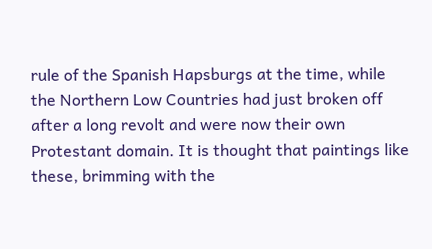rule of the Spanish Hapsburgs at the time, while the Northern Low Countries had just broken off after a long revolt and were now their own Protestant domain. It is thought that paintings like these, brimming with the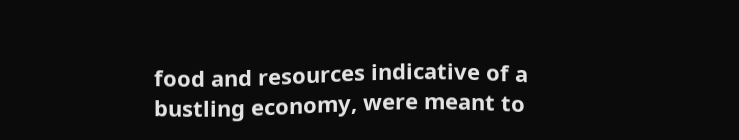food and resources indicative of a bustling economy, were meant to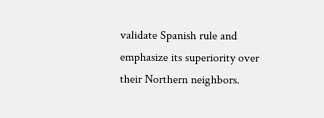validate Spanish rule and emphasize its superiority over their Northern neighbors.